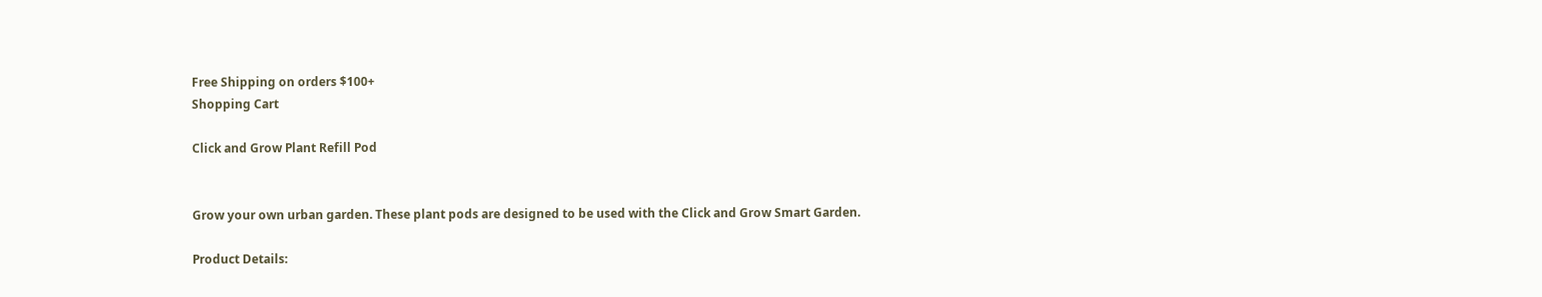Free Shipping on orders $100+
Shopping Cart

Click and Grow Plant Refill Pod


Grow your own urban garden. These plant pods are designed to be used with the Click and Grow Smart Garden.

Product Details: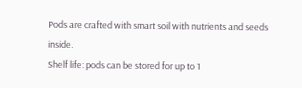Pods are crafted with smart soil with nutrients and seeds inside.
Shelf life: pods can be stored for up to 1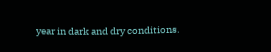year in dark and dry conditions.